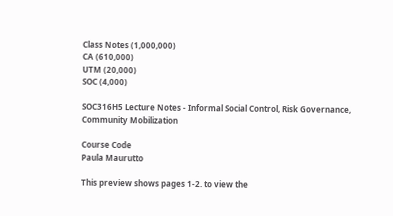Class Notes (1,000,000)
CA (610,000)
UTM (20,000)
SOC (4,000)

SOC316H5 Lecture Notes - Informal Social Control, Risk Governance, Community Mobilization

Course Code
Paula Maurutto

This preview shows pages 1-2. to view the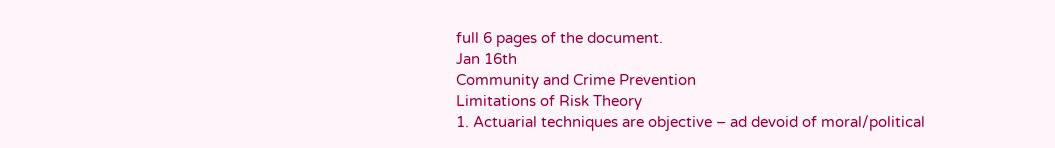full 6 pages of the document.
Jan 16th
Community and Crime Prevention
Limitations of Risk Theory
1. Actuarial techniques are objective – ad devoid of moral/political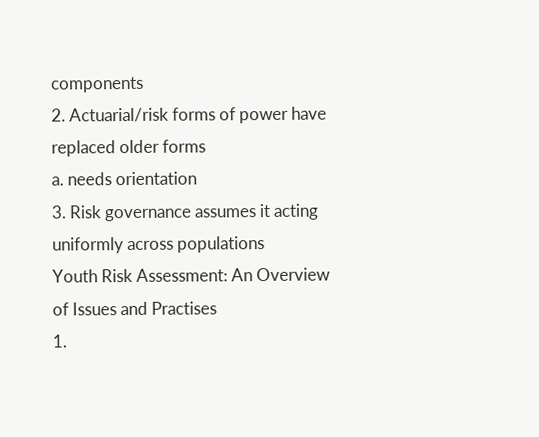components
2. Actuarial/risk forms of power have replaced older forms
a. needs orientation
3. Risk governance assumes it acting uniformly across populations
Youth Risk Assessment: An Overview of Issues and Practises
1.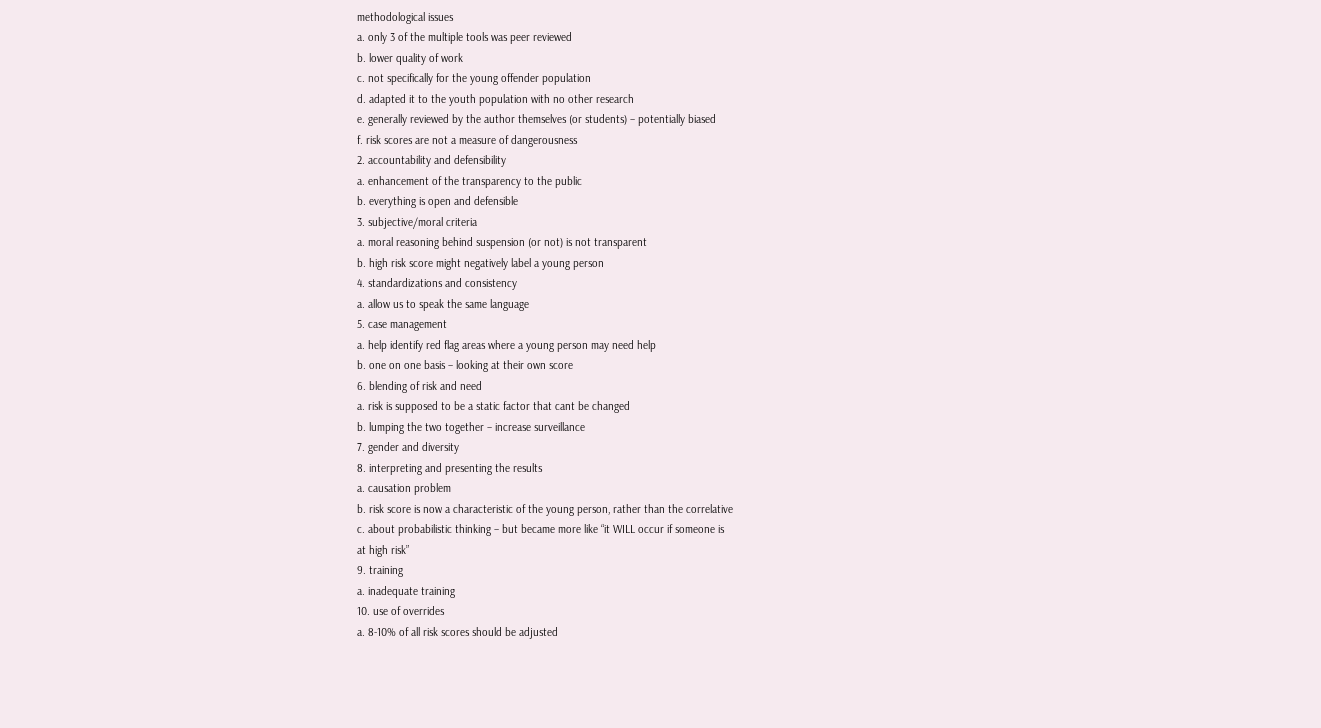methodological issues
a. only 3 of the multiple tools was peer reviewed
b. lower quality of work
c. not specifically for the young offender population
d. adapted it to the youth population with no other research
e. generally reviewed by the author themselves (or students) – potentially biased
f. risk scores are not a measure of dangerousness
2. accountability and defensibility
a. enhancement of the transparency to the public
b. everything is open and defensible
3. subjective/moral criteria
a. moral reasoning behind suspension (or not) is not transparent
b. high risk score might negatively label a young person
4. standardizations and consistency
a. allow us to speak the same language
5. case management
a. help identify red flag areas where a young person may need help
b. one on one basis – looking at their own score
6. blending of risk and need
a. risk is supposed to be a static factor that cant be changed
b. lumping the two together – increase surveillance
7. gender and diversity
8. interpreting and presenting the results
a. causation problem
b. risk score is now a characteristic of the young person, rather than the correlative
c. about probabilistic thinking – but became more like “it WILL occur if someone is
at high risk”
9. training
a. inadequate training
10. use of overrides
a. 8-10% of all risk scores should be adjusted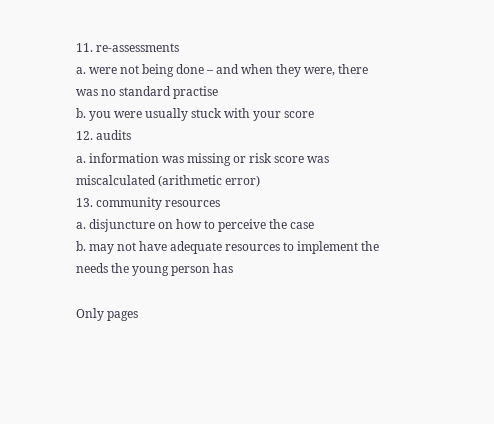11. re-assessments
a. were not being done – and when they were, there was no standard practise
b. you were usually stuck with your score
12. audits
a. information was missing or risk score was miscalculated (arithmetic error)
13. community resources
a. disjuncture on how to perceive the case
b. may not have adequate resources to implement the needs the young person has

Only pages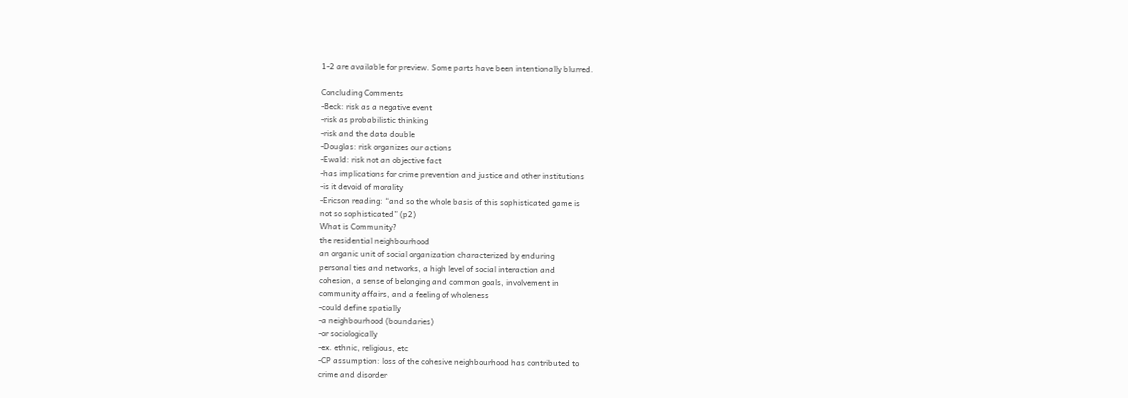1-2 are available for preview. Some parts have been intentionally blurred.

Concluding Comments
-Beck: risk as a negative event
-risk as probabilistic thinking
-risk and the data double
-Douglas: risk organizes our actions
-Ewald: risk not an objective fact
-has implications for crime prevention and justice and other institutions
-is it devoid of morality
-Ericson reading: “and so the whole basis of this sophisticated game is
not so sophisticated” (p2)
What is Community?
the residential neighbourhood
an organic unit of social organization characterized by enduring
personal ties and networks, a high level of social interaction and
cohesion, a sense of belonging and common goals, involvement in
community affairs, and a feeling of wholeness
-could define spatially
-a neighbourhood (boundaries)
-or sociologically
-ex. ethnic, religious, etc
-CP assumption: loss of the cohesive neighbourhood has contributed to
crime and disorder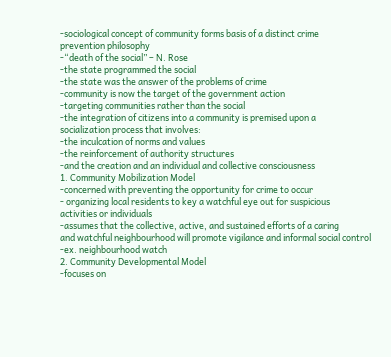-sociological concept of community forms basis of a distinct crime
prevention philosophy
-“death of the social” – N. Rose
-the state programmed the social
-the state was the answer of the problems of crime
-community is now the target of the government action
-targeting communities rather than the social
-the integration of citizens into a community is premised upon a
socialization process that involves:
-the inculcation of norms and values
-the reinforcement of authority structures
-and the creation and an individual and collective consciousness
1. Community Mobilization Model
-concerned with preventing the opportunity for crime to occur
- organizing local residents to key a watchful eye out for suspicious
activities or individuals
-assumes that the collective, active, and sustained efforts of a caring
and watchful neighbourhood will promote vigilance and informal social control
-ex. neighbourhood watch
2. Community Developmental Model
-focuses on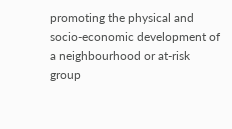promoting the physical and socio-economic development of
a neighbourhood or at-risk group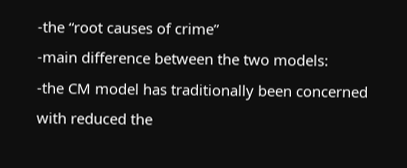-the “root causes of crime”
-main difference between the two models:
-the CM model has traditionally been concerned with reduced the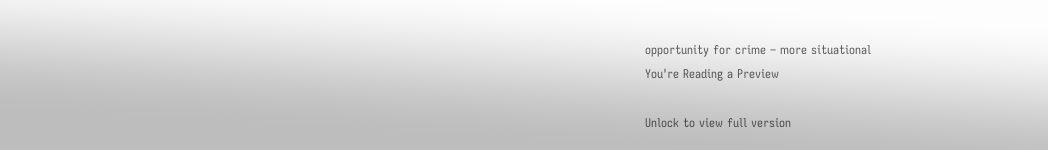opportunity for crime – more situational
You're Reading a Preview

Unlock to view full version